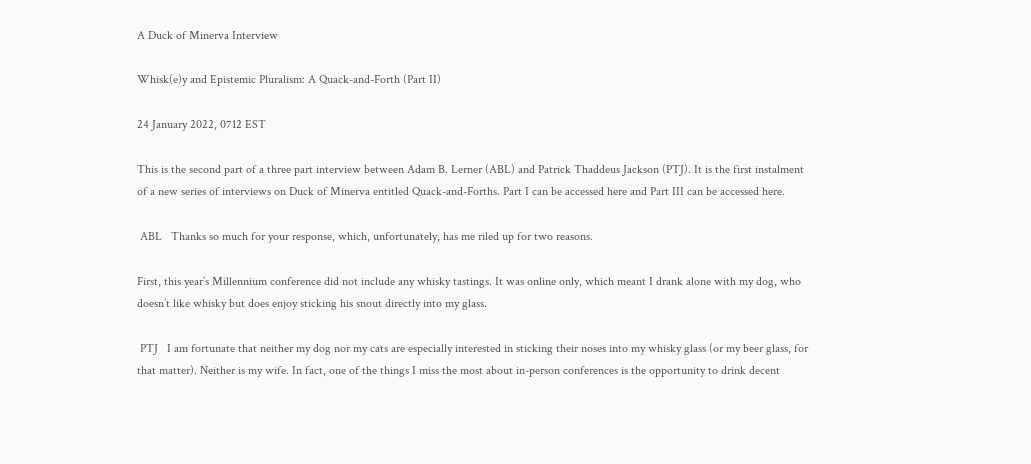A Duck of Minerva Interview

Whisk(e)y and Epistemic Pluralism: A Quack-and-Forth (Part II)

24 January 2022, 0712 EST

This is the second part of a three part interview between Adam B. Lerner (ABL) and Patrick Thaddeus Jackson (PTJ). It is the first instalment of a new series of interviews on Duck of Minerva entitled Quack-and-Forths. Part I can be accessed here and Part III can be accessed here.

 ABL   Thanks so much for your response, which, unfortunately, has me riled up for two reasons.

First, this year’s Millennium conference did not include any whisky tastings. It was online only, which meant I drank alone with my dog, who doesn’t like whisky but does enjoy sticking his snout directly into my glass.

 PTJ   I am fortunate that neither my dog nor my cats are especially interested in sticking their noses into my whisky glass (or my beer glass, for that matter). Neither is my wife. In fact, one of the things I miss the most about in-person conferences is the opportunity to drink decent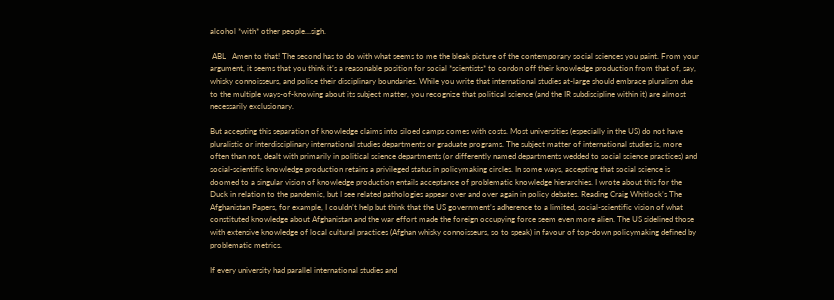alcohol *with* other people…sigh.

 ABL   Amen to that! The second has to do with what seems to me the bleak picture of the contemporary social sciences you paint. From your argument, it seems that you think it’s a reasonable position for social *scientists* to cordon off their knowledge production from that of, say, whisky connoisseurs, and police their disciplinary boundaries. While you write that international studies at-large should embrace pluralism due to the multiple ways-of-knowing about its subject matter, you recognize that political science (and the IR subdiscipline within it) are almost necessarily exclusionary.

But accepting this separation of knowledge claims into siloed camps comes with costs. Most universities (especially in the US) do not have pluralistic or interdisciplinary international studies departments or graduate programs. The subject matter of international studies is, more often than not, dealt with primarily in political science departments (or differently named departments wedded to social science practices) and social-scientific knowledge production retains a privileged status in policymaking circles. In some ways, accepting that social science is doomed to a singular vision of knowledge production entails acceptance of problematic knowledge hierarchies. I wrote about this for the Duck in relation to the pandemic, but I see related pathologies appear over and over again in policy debates. Reading Craig Whitlock’s The Afghanistan Papers, for example, I couldn’t help but think that the US government’s adherence to a limited, social-scientific vision of what constituted knowledge about Afghanistan and the war effort made the foreign occupying force seem even more alien. The US sidelined those with extensive knowledge of local cultural practices (Afghan whisky connoisseurs, so to speak) in favour of top-down policymaking defined by problematic metrics.

If every university had parallel international studies and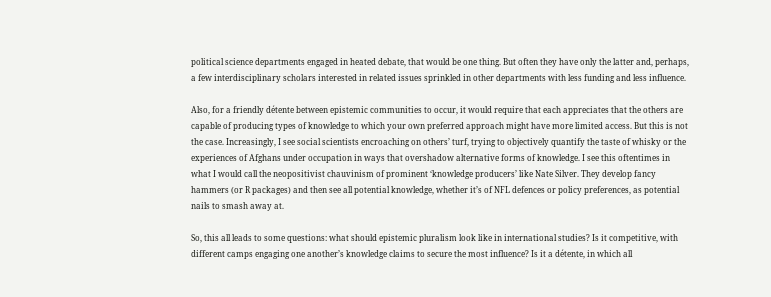political science departments engaged in heated debate, that would be one thing. But often they have only the latter and, perhaps, a few interdisciplinary scholars interested in related issues sprinkled in other departments with less funding and less influence.

Also, for a friendly détente between epistemic communities to occur, it would require that each appreciates that the others are capable of producing types of knowledge to which your own preferred approach might have more limited access. But this is not the case. Increasingly, I see social scientists encroaching on others’ turf, trying to objectively quantify the taste of whisky or the experiences of Afghans under occupation in ways that overshadow alternative forms of knowledge. I see this oftentimes in what I would call the neopositivist chauvinism of prominent ‘knowledge producers’ like Nate Silver. They develop fancy hammers (or R packages) and then see all potential knowledge, whether it’s of NFL defences or policy preferences, as potential nails to smash away at.

So, this all leads to some questions: what should epistemic pluralism look like in international studies? Is it competitive, with different camps engaging one another’s knowledge claims to secure the most influence? Is it a détente, in which all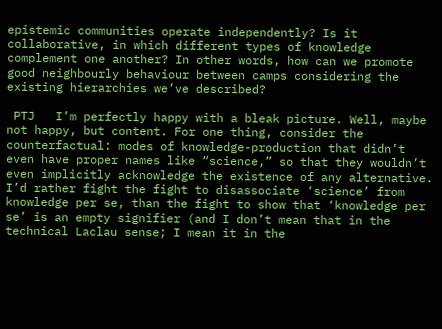epistemic communities operate independently? Is it collaborative, in which different types of knowledge complement one another? In other words, how can we promote good neighbourly behaviour between camps considering the existing hierarchies we’ve described?

 PTJ   I’m perfectly happy with a bleak picture. Well, maybe not happy, but content. For one thing, consider the counterfactual: modes of knowledge-production that didn’t even have proper names like “science,” so that they wouldn’t even implicitly acknowledge the existence of any alternative. I’d rather fight the fight to disassociate ‘science’ from knowledge per se, than the fight to show that ‘knowledge per se’ is an empty signifier (and I don’t mean that in the technical Laclau sense; I mean it in the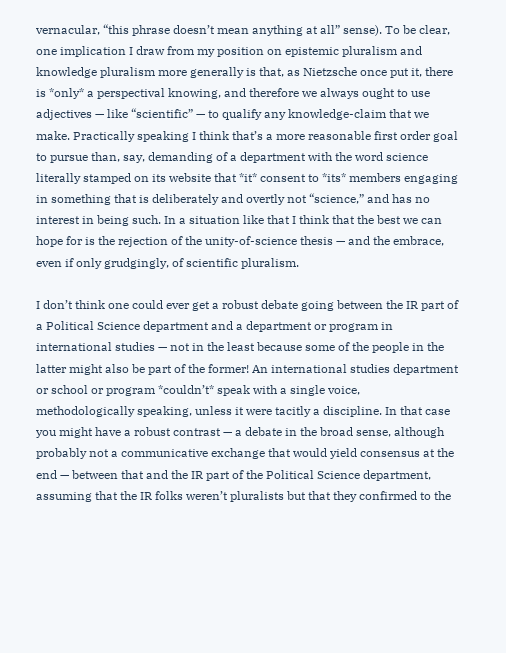vernacular, “this phrase doesn’t mean anything at all” sense). To be clear, one implication I draw from my position on epistemic pluralism and knowledge pluralism more generally is that, as Nietzsche once put it, there is *only* a perspectival knowing, and therefore we always ought to use adjectives — like “scientific” — to qualify any knowledge-claim that we make. Practically speaking I think that’s a more reasonable first order goal to pursue than, say, demanding of a department with the word science literally stamped on its website that *it* consent to *its* members engaging in something that is deliberately and overtly not “science,” and has no interest in being such. In a situation like that I think that the best we can hope for is the rejection of the unity-of-science thesis — and the embrace, even if only grudgingly, of scientific pluralism.

I don’t think one could ever get a robust debate going between the IR part of a Political Science department and a department or program in international studies — not in the least because some of the people in the latter might also be part of the former! An international studies department or school or program *couldn’t* speak with a single voice, methodologically speaking, unless it were tacitly a discipline. In that case you might have a robust contrast — a debate in the broad sense, although probably not a communicative exchange that would yield consensus at the end — between that and the IR part of the Political Science department, assuming that the IR folks weren’t pluralists but that they confirmed to the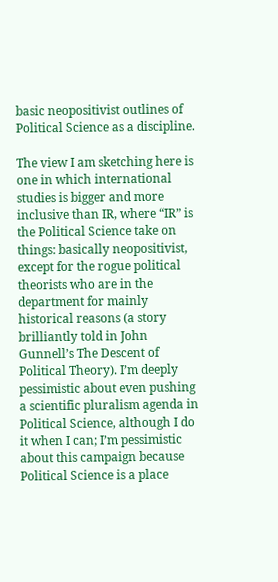basic neopositivist outlines of Political Science as a discipline.

The view I am sketching here is one in which international studies is bigger and more inclusive than IR, where “IR” is the Political Science take on things: basically neopositivist, except for the rogue political theorists who are in the department for mainly historical reasons (a story brilliantly told in John Gunnell’s The Descent of Political Theory). I’m deeply pessimistic about even pushing a scientific pluralism agenda in Political Science, although I do it when I can; I’m pessimistic about this campaign because Political Science is a place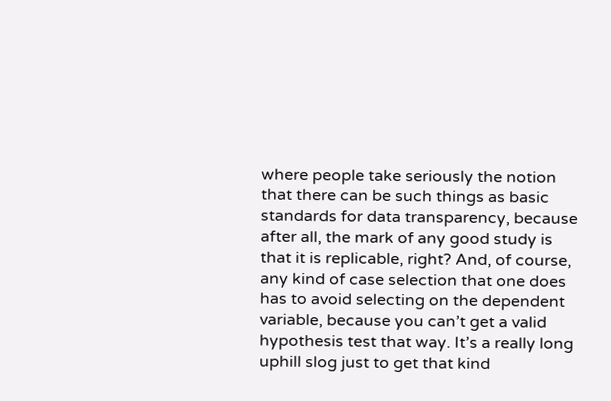where people take seriously the notion that there can be such things as basic standards for data transparency, because after all, the mark of any good study is that it is replicable, right? And, of course, any kind of case selection that one does has to avoid selecting on the dependent variable, because you can’t get a valid hypothesis test that way. It’s a really long uphill slog just to get that kind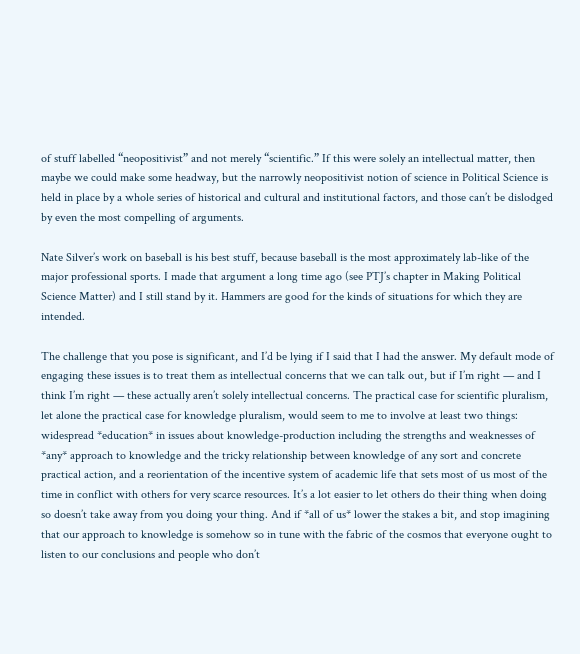of stuff labelled “neopositivist” and not merely “scientific.” If this were solely an intellectual matter, then maybe we could make some headway, but the narrowly neopositivist notion of science in Political Science is held in place by a whole series of historical and cultural and institutional factors, and those can’t be dislodged by even the most compelling of arguments.

Nate Silver’s work on baseball is his best stuff, because baseball is the most approximately lab-like of the major professional sports. I made that argument a long time ago (see PTJ’s chapter in Making Political Science Matter) and I still stand by it. Hammers are good for the kinds of situations for which they are intended.

The challenge that you pose is significant, and I’d be lying if I said that I had the answer. My default mode of engaging these issues is to treat them as intellectual concerns that we can talk out, but if I’m right — and I think I’m right — these actually aren’t solely intellectual concerns. The practical case for scientific pluralism, let alone the practical case for knowledge pluralism, would seem to me to involve at least two things: widespread *education* in issues about knowledge-production including the strengths and weaknesses of *any* approach to knowledge and the tricky relationship between knowledge of any sort and concrete practical action, and a reorientation of the incentive system of academic life that sets most of us most of the time in conflict with others for very scarce resources. It’s a lot easier to let others do their thing when doing so doesn’t take away from you doing your thing. And if *all of us* lower the stakes a bit, and stop imagining that our approach to knowledge is somehow so in tune with the fabric of the cosmos that everyone ought to listen to our conclusions and people who don’t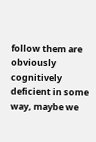follow them are obviously cognitively deficient in some way, maybe we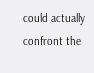could actually confront the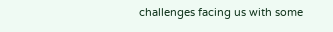challenges facing us with some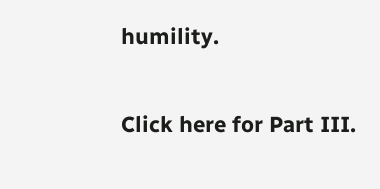humility.

Click here for Part III.